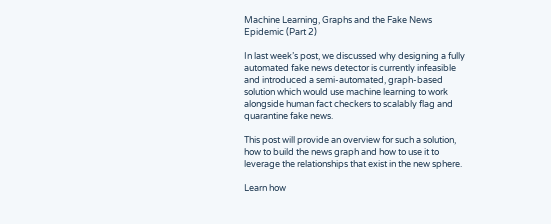Machine Learning, Graphs and the Fake News Epidemic (Part 2)

In last week’s post, we discussed why designing a fully automated fake news detector is currently infeasible and introduced a semi-automated, graph-based solution which would use machine learning to work alongside human fact checkers to scalably flag and quarantine fake news.

This post will provide an overview for such a solution, how to build the news graph and how to use it to leverage the relationships that exist in the new sphere.

Learn how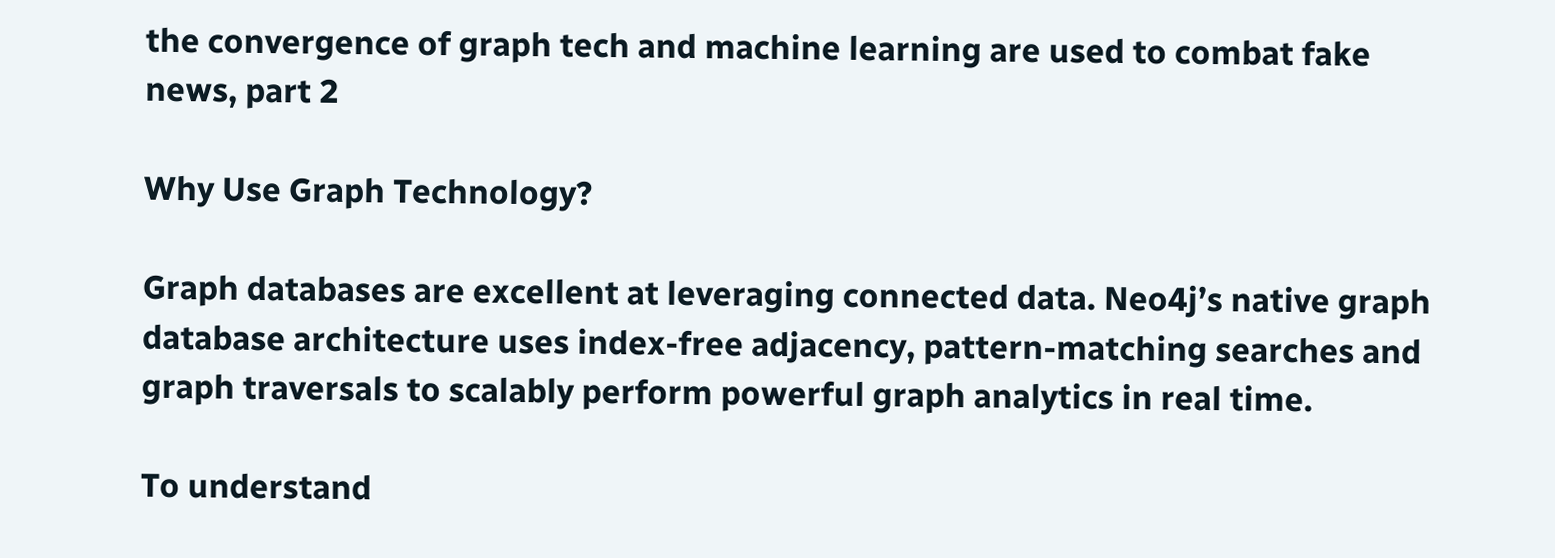the convergence of graph tech and machine learning are used to combat fake news, part 2

Why Use Graph Technology?

Graph databases are excellent at leveraging connected data. Neo4j’s native graph database architecture uses index-free adjacency, pattern-matching searches and graph traversals to scalably perform powerful graph analytics in real time.

To understand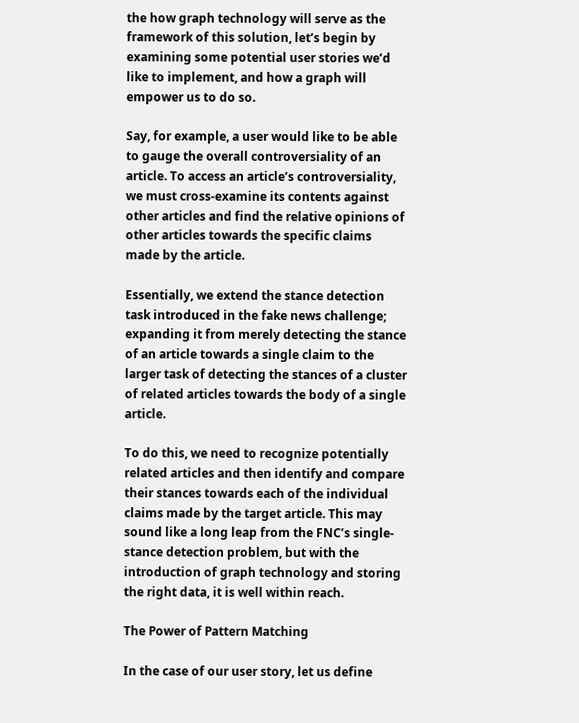the how graph technology will serve as the framework of this solution, let’s begin by examining some potential user stories we’d like to implement, and how a graph will empower us to do so.

Say, for example, a user would like to be able to gauge the overall controversiality of an article. To access an article’s controversiality, we must cross-examine its contents against other articles and find the relative opinions of other articles towards the specific claims made by the article.

Essentially, we extend the stance detection task introduced in the fake news challenge; expanding it from merely detecting the stance of an article towards a single claim to the larger task of detecting the stances of a cluster of related articles towards the body of a single article.

To do this, we need to recognize potentially related articles and then identify and compare their stances towards each of the individual claims made by the target article. This may sound like a long leap from the FNC’s single-stance detection problem, but with the introduction of graph technology and storing the right data, it is well within reach.

The Power of Pattern Matching

In the case of our user story, let us define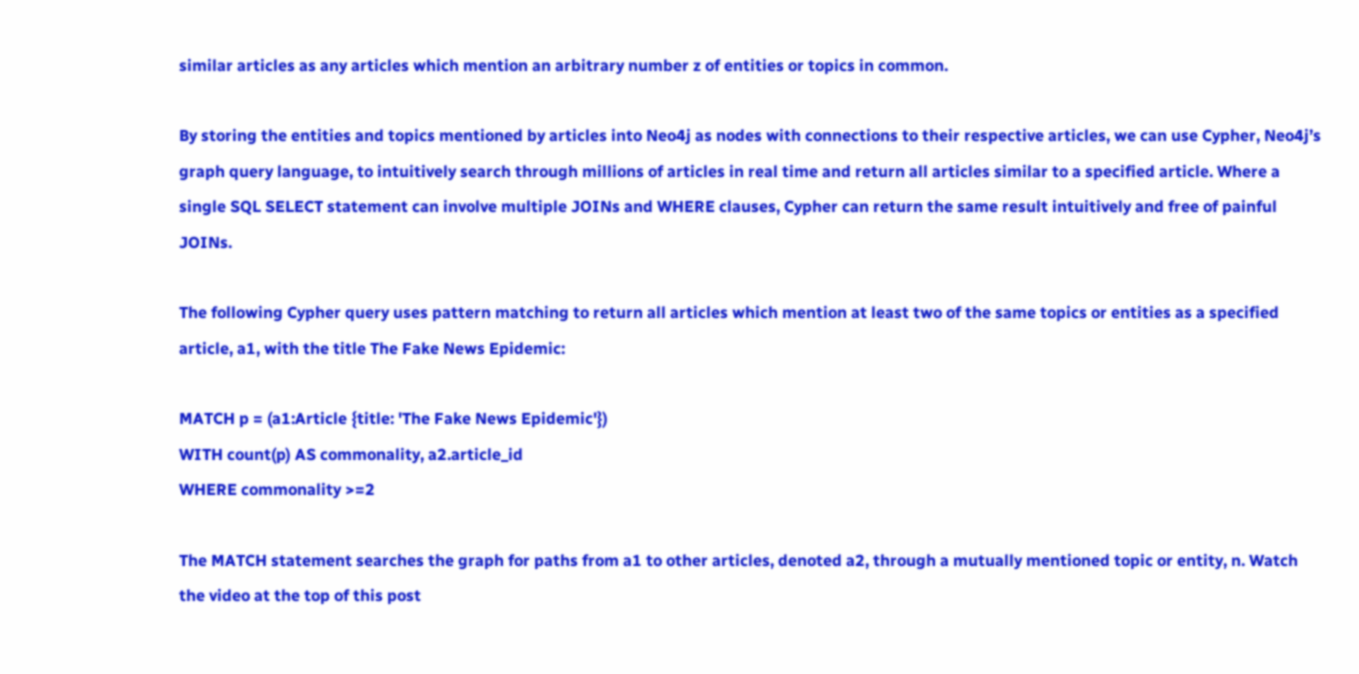similar articles as any articles which mention an arbitrary number z of entities or topics in common.

By storing the entities and topics mentioned by articles into Neo4j as nodes with connections to their respective articles, we can use Cypher, Neo4j’s graph query language, to intuitively search through millions of articles in real time and return all articles similar to a specified article. Where a single SQL SELECT statement can involve multiple JOINs and WHERE clauses, Cypher can return the same result intuitively and free of painful JOINs.

The following Cypher query uses pattern matching to return all articles which mention at least two of the same topics or entities as a specified article, a1, with the title The Fake News Epidemic:

MATCH p = (a1:Article {title: 'The Fake News Epidemic'})
WITH count(p) AS commonality, a2.article_id
WHERE commonality >=2

The MATCH statement searches the graph for paths from a1 to other articles, denoted a2, through a mutually mentioned topic or entity, n. Watch the video at the top of this post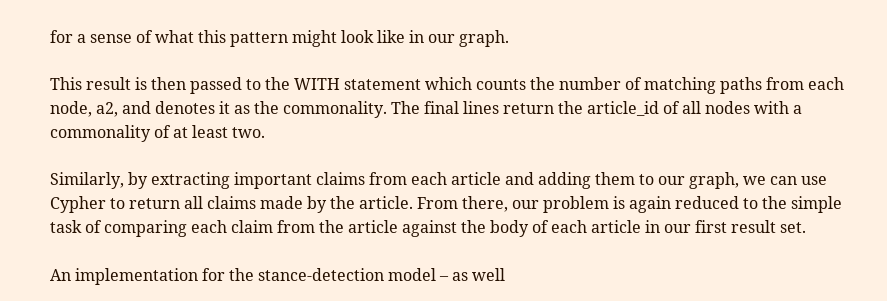for a sense of what this pattern might look like in our graph.

This result is then passed to the WITH statement which counts the number of matching paths from each node, a2, and denotes it as the commonality. The final lines return the article_id of all nodes with a commonality of at least two.

Similarly, by extracting important claims from each article and adding them to our graph, we can use Cypher to return all claims made by the article. From there, our problem is again reduced to the simple task of comparing each claim from the article against the body of each article in our first result set.

An implementation for the stance-detection model – as well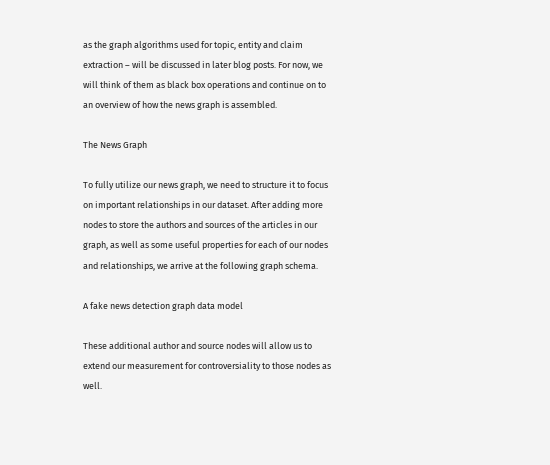as the graph algorithms used for topic, entity and claim extraction – will be discussed in later blog posts. For now, we will think of them as black box operations and continue on to an overview of how the news graph is assembled.

The News Graph

To fully utilize our news graph, we need to structure it to focus on important relationships in our dataset. After adding more nodes to store the authors and sources of the articles in our graph, as well as some useful properties for each of our nodes and relationships, we arrive at the following graph schema.

A fake news detection graph data model

These additional author and source nodes will allow us to extend our measurement for controversiality to those nodes as well.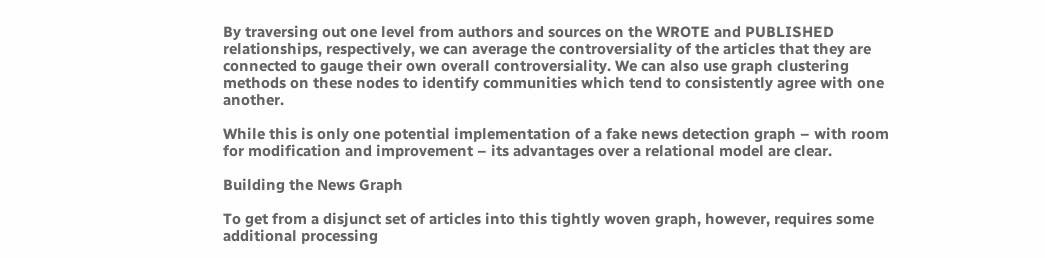By traversing out one level from authors and sources on the WROTE and PUBLISHED relationships, respectively, we can average the controversiality of the articles that they are connected to gauge their own overall controversiality. We can also use graph clustering methods on these nodes to identify communities which tend to consistently agree with one another.

While this is only one potential implementation of a fake news detection graph – with room for modification and improvement – its advantages over a relational model are clear.

Building the News Graph

To get from a disjunct set of articles into this tightly woven graph, however, requires some additional processing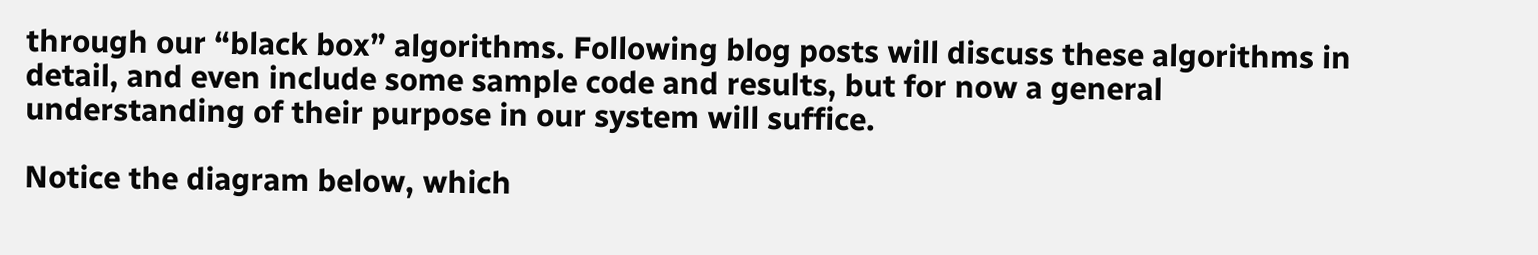through our “black box” algorithms. Following blog posts will discuss these algorithms in detail, and even include some sample code and results, but for now a general understanding of their purpose in our system will suffice.

Notice the diagram below, which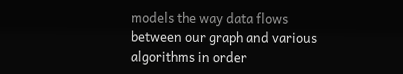models the way data flows between our graph and various algorithms in order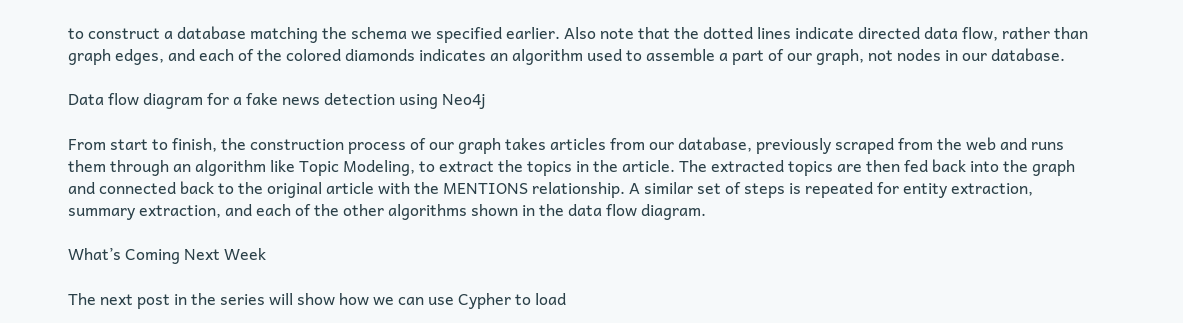to construct a database matching the schema we specified earlier. Also note that the dotted lines indicate directed data flow, rather than graph edges, and each of the colored diamonds indicates an algorithm used to assemble a part of our graph, not nodes in our database.

Data flow diagram for a fake news detection using Neo4j

From start to finish, the construction process of our graph takes articles from our database, previously scraped from the web and runs them through an algorithm like Topic Modeling, to extract the topics in the article. The extracted topics are then fed back into the graph and connected back to the original article with the MENTIONS relationship. A similar set of steps is repeated for entity extraction, summary extraction, and each of the other algorithms shown in the data flow diagram.

What’s Coming Next Week

The next post in the series will show how we can use Cypher to load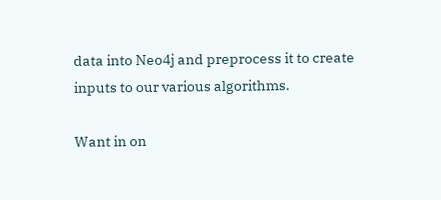data into Neo4j and preprocess it to create inputs to our various algorithms.

Want in on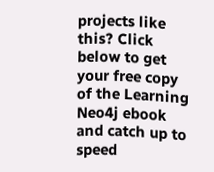projects like this? Click below to get your free copy of the Learning Neo4j ebook and catch up to speed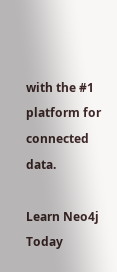with the #1 platform for connected data.

Learn Neo4j Today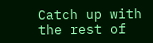Catch up with the rest of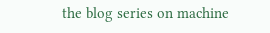the blog series on machine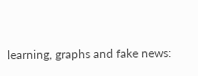learning, graphs and fake news: